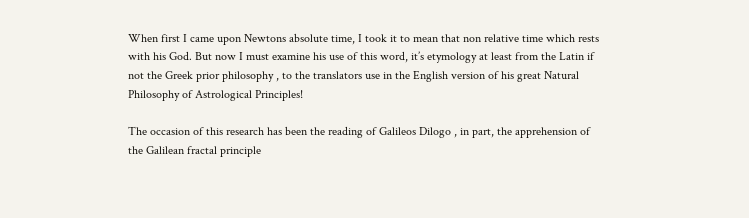When first I came upon Newtons absolute time, I took it to mean that non relative time which rests with his God. But now I must examine his use of this word, it’s etymology at least from the Latin if not the Greek prior philosophy , to the translators use in the English version of his great Natural Philosophy of Astrological Principles!

The occasion of this research has been the reading of Galileos Dilogo , in part, the apprehension of the Galilean fractal principle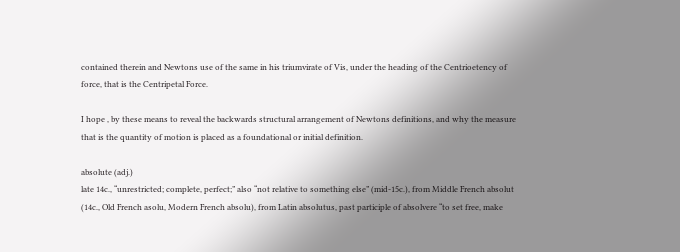contained therein and Newtons use of the same in his triumvirate of Vis, under the heading of the Centrioetency of force, that is the Centripetal Force.

I hope , by these means to reveal the backwards structural arrangement of Newtons definitions, and why the measure that is the quantity of motion is placed as a foundational or initial definition.

absolute (adj.)
late 14c., “unrestricted; complete, perfect;” also “not relative to something else” (mid-15c.), from Middle French absolut (14c., Old French asolu, Modern French absolu), from Latin absolutus, past participle of absolvere “to set free, make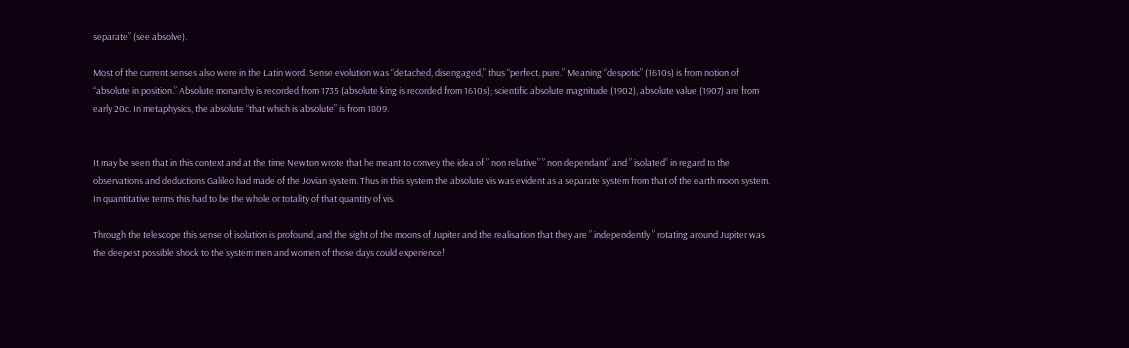separate” (see absolve).

Most of the current senses also were in the Latin word. Sense evolution was “detached, disengaged,” thus “perfect, pure.” Meaning “despotic” (1610s) is from notion of “absolute in position.” Absolute monarchy is recorded from 1735 (absolute king is recorded from 1610s); scientific absolute magnitude (1902), absolute value (1907) are from early 20c. In metaphysics, the absolute “that which is absolute” is from 1809.


It may be seen that in this context and at the time Newton wrote that he meant to convey the idea of ” non relative” ” non dependant” and ” isolated” in regard to the observations and deductions Galileo had made of the Jovian system. Thus in this system the absolute vis was evident as a separate system from that of the earth moon system. In quantitative terms this had to be the whole or totality of that quantity of vis.

Through the telescope this sense of isolation is profound, and the sight of the moons of Jupiter and the realisation that they are ” independently ” rotating around Jupiter was the deepest possible shock to the system men and women of those days could experience!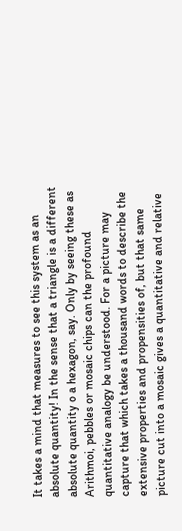It takes a mind that measures to see this system as an absolute quantity! In the sense that a triangle is a different absolute quantity o a hexagon, say. Only by seeing these as Arithmoi, pebbles or mosaic chips can the profound quantitative analogy be understood. For a picture may capture that which takes a thousand words to describe the extensive properties and propensities of, but that same picture cut into a mosaic gives a quantitative and relative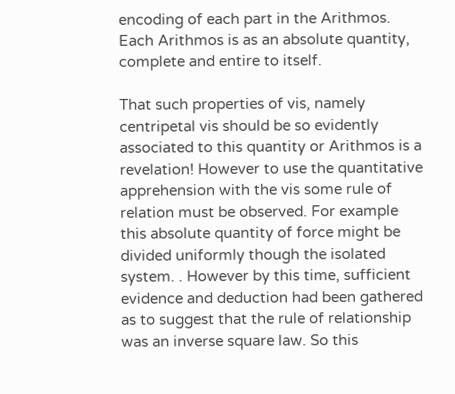encoding of each part in the Arithmos. Each Arithmos is as an absolute quantity, complete and entire to itself.

That such properties of vis, namely centripetal vis should be so evidently associated to this quantity or Arithmos is a revelation! However to use the quantitative apprehension with the vis some rule of relation must be observed. For example this absolute quantity of force might be divided uniformly though the isolated system. . However by this time, sufficient evidence and deduction had been gathered as to suggest that the rule of relationship was an inverse square law. So this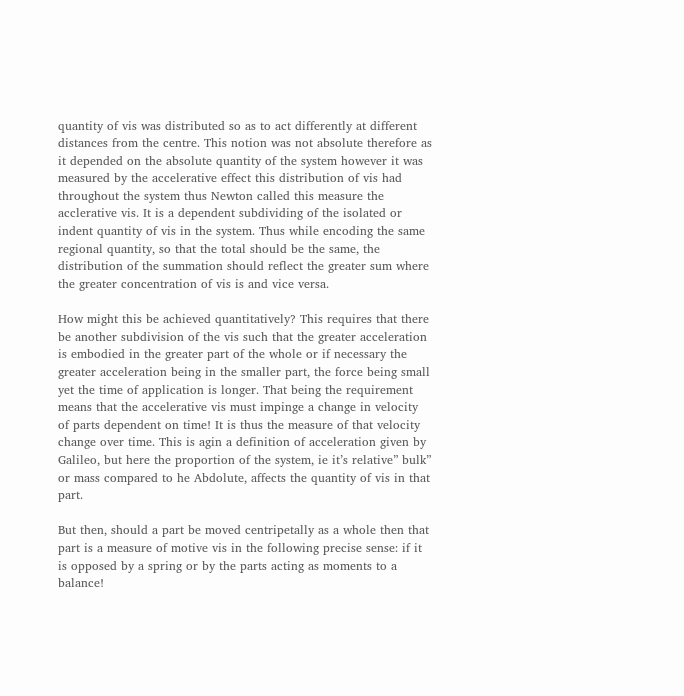quantity of vis was distributed so as to act differently at different distances from the centre. This notion was not absolute therefore as it depended on the absolute quantity of the system however it was measured by the accelerative effect this distribution of vis had throughout the system thus Newton called this measure the acclerative vis. It is a dependent subdividing of the isolated or indent quantity of vis in the system. Thus while encoding the same regional quantity, so that the total should be the same, the distribution of the summation should reflect the greater sum where the greater concentration of vis is and vice versa.

How might this be achieved quantitatively? This requires that there be another subdivision of the vis such that the greater acceleration is embodied in the greater part of the whole or if necessary the greater acceleration being in the smaller part, the force being small yet the time of application is longer. That being the requirement means that the accelerative vis must impinge a change in velocity of parts dependent on time! It is thus the measure of that velocity change over time. This is agin a definition of acceleration given by Galileo, but here the proportion of the system, ie it’s relative” bulk” or mass compared to he Abdolute, affects the quantity of vis in that part.

But then, should a part be moved centripetally as a whole then that part is a measure of motive vis in the following precise sense: if it is opposed by a spring or by the parts acting as moments to a balance!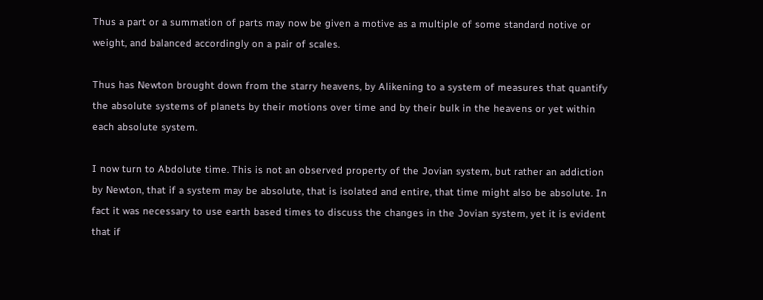Thus a part or a summation of parts may now be given a motive as a multiple of some standard notive or weight, and balanced accordingly on a pair of scales.

Thus has Newton brought down from the starry heavens, by Alikening to a system of measures that quantify the absolute systems of planets by their motions over time and by their bulk in the heavens or yet within each absolute system.

I now turn to Abdolute time. This is not an observed property of the Jovian system, but rather an addiction by Newton, that if a system may be absolute, that is isolated and entire, that time might also be absolute. In fact it was necessary to use earth based times to discuss the changes in the Jovian system, yet it is evident that if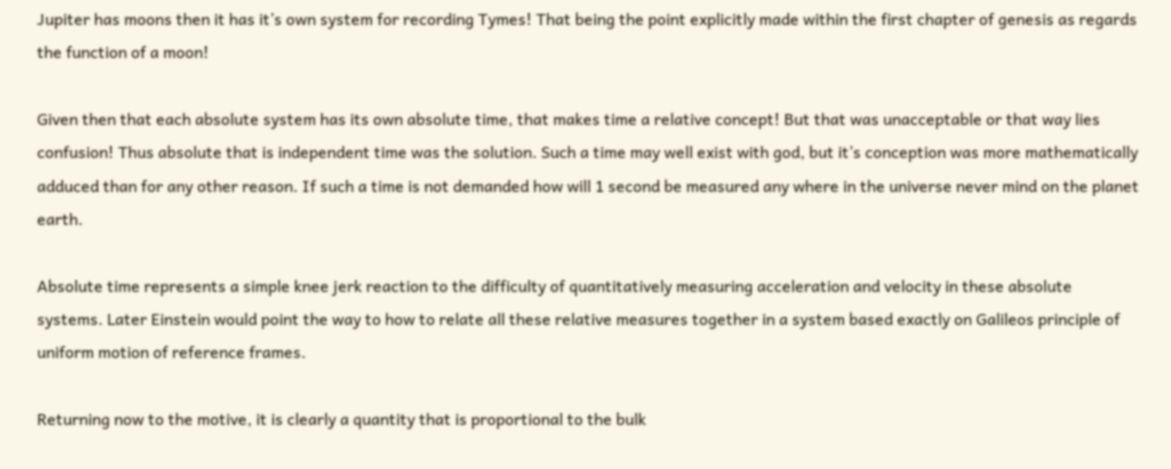Jupiter has moons then it has it’s own system for recording Tymes! That being the point explicitly made within the first chapter of genesis as regards the function of a moon!

Given then that each absolute system has its own absolute time, that makes time a relative concept! But that was unacceptable or that way lies confusion! Thus absolute that is independent time was the solution. Such a time may well exist with god, but it’s conception was more mathematically adduced than for any other reason. If such a time is not demanded how will 1 second be measured any where in the universe never mind on the planet earth.

Absolute time represents a simple knee jerk reaction to the difficulty of quantitatively measuring acceleration and velocity in these absolute systems. Later Einstein would point the way to how to relate all these relative measures together in a system based exactly on Galileos principle of uniform motion of reference frames.

Returning now to the motive, it is clearly a quantity that is proportional to the bulk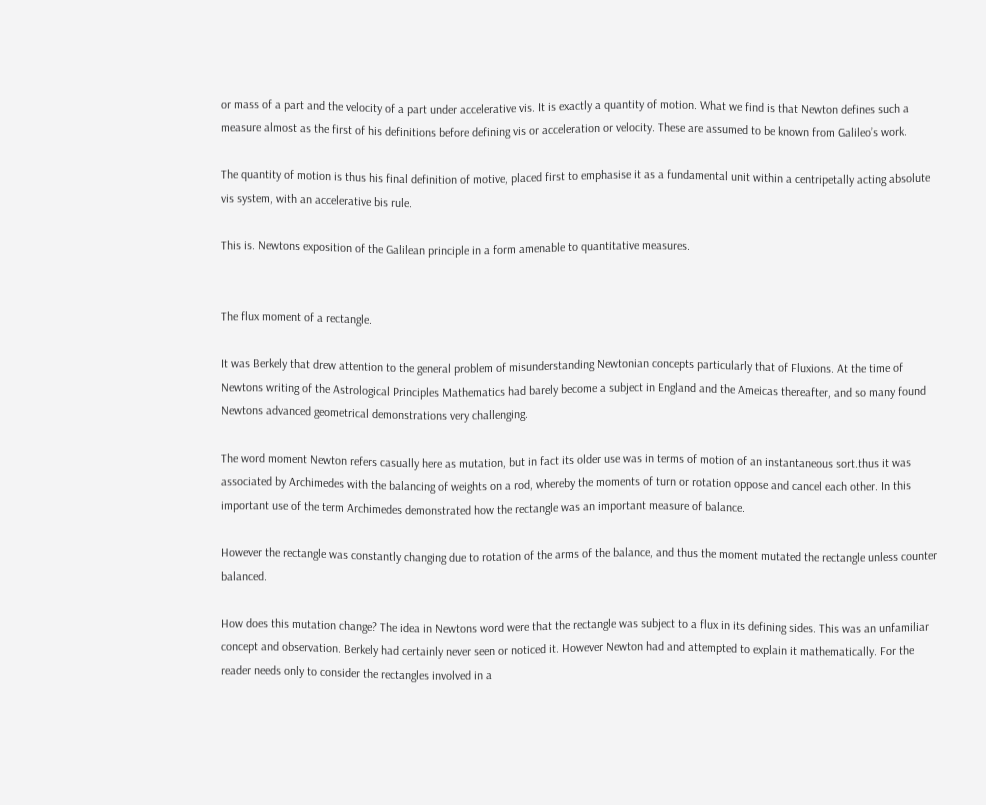or mass of a part and the velocity of a part under accelerative vis. It is exactly a quantity of motion. What we find is that Newton defines such a measure almost as the first of his definitions before defining vis or acceleration or velocity. These are assumed to be known from Galileo’s work.

The quantity of motion is thus his final definition of motive, placed first to emphasise it as a fundamental unit within a centripetally acting absolute vis system, with an accelerative bis rule.

This is. Newtons exposition of the Galilean principle in a form amenable to quantitative measures.


The flux moment of a rectangle.

It was Berkely that drew attention to the general problem of misunderstanding Newtonian concepts particularly that of Fluxions. At the time of Newtons writing of the Astrological Principles Mathematics had barely become a subject in England and the Ameicas thereafter, and so many found Newtons advanced geometrical demonstrations very challenging.

The word moment Newton refers casually here as mutation, but in fact its older use was in terms of motion of an instantaneous sort.thus it was associated by Archimedes with the balancing of weights on a rod, whereby the moments of turn or rotation oppose and cancel each other. In this important use of the term Archimedes demonstrated how the rectangle was an important measure of balance.

However the rectangle was constantly changing due to rotation of the arms of the balance, and thus the moment mutated the rectangle unless counter balanced.

How does this mutation change? The idea in Newtons word were that the rectangle was subject to a flux in its defining sides. This was an unfamiliar concept and observation. Berkely had certainly never seen or noticed it. However Newton had and attempted to explain it mathematically. For the reader needs only to consider the rectangles involved in a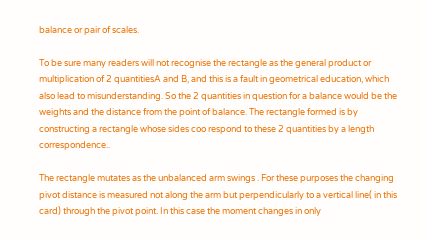balance or pair of scales.

To be sure many readers will not recognise the rectangle as the general product or multiplication of 2 quantitiesA and B, and this is a fault in geometrical education, which also lead to misunderstanding. So the 2 quantities in question for a balance would be the weights and the distance from the point of balance. The rectangle formed is by constructing a rectangle whose sides coo respond to these 2 quantities by a length correspondence..

The rectangle mutates as the unbalanced arm swings . For these purposes the changing pivot distance is measured not along the arm but perpendicularly to a vertical line( in this card) through the pivot point. In this case the moment changes in only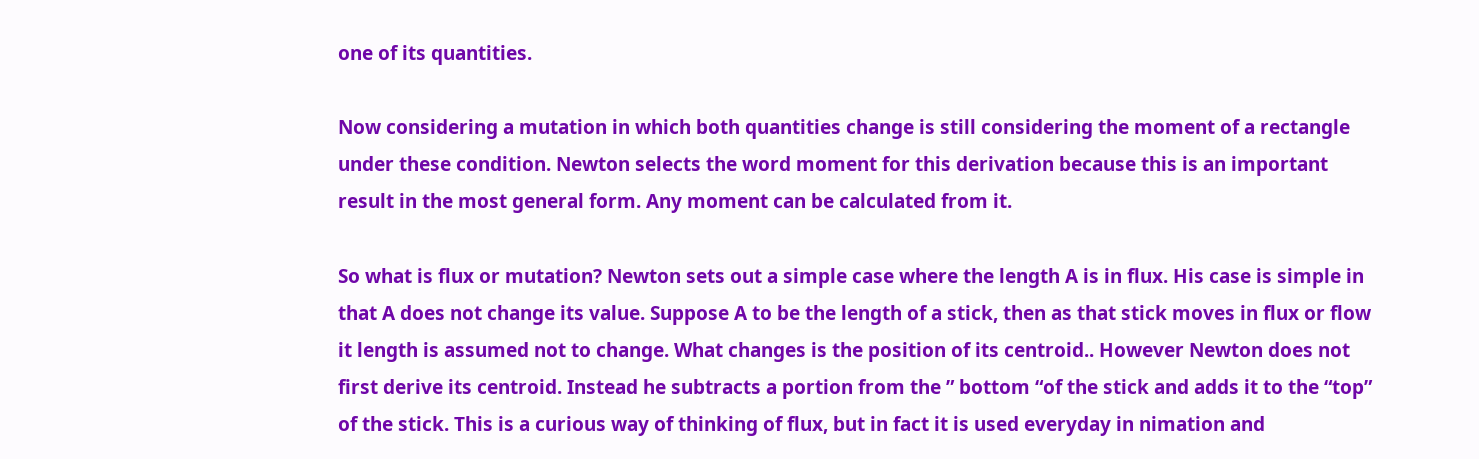one of its quantities.

Now considering a mutation in which both quantities change is still considering the moment of a rectangle under these condition. Newton selects the word moment for this derivation because this is an important result in the most general form. Any moment can be calculated from it.

So what is flux or mutation? Newton sets out a simple case where the length A is in flux. His case is simple in that A does not change its value. Suppose A to be the length of a stick, then as that stick moves in flux or flow it length is assumed not to change. What changes is the position of its centroid.. However Newton does not first derive its centroid. Instead he subtracts a portion from the ” bottom “of the stick and adds it to the “top” of the stick. This is a curious way of thinking of flux, but in fact it is used everyday in nimation and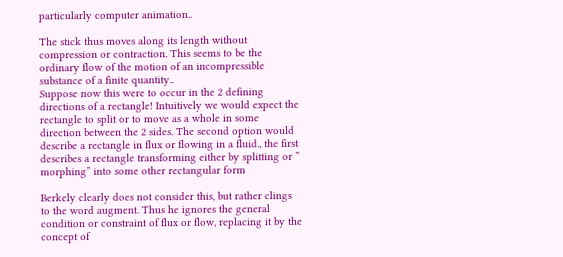particularly computer animation..

The stick thus moves along its length without compression or contraction. This seems to be the ordinary flow of the motion of an incompressible substance of a finite quantity..
Suppose now this were to occur in the 2 defining directions of a rectangle! Intuitively we would expect the rectangle to split or to move as a whole in some direction between the 2 sides. The second option would describe a rectangle in flux or flowing in a fluid., the first describes a rectangle transforming either by splitting or ” morphing” into some other rectangular form

Berkely clearly does not consider this, but rather clings to the word augment. Thus he ignores the general condition or constraint of flux or flow, replacing it by the concept of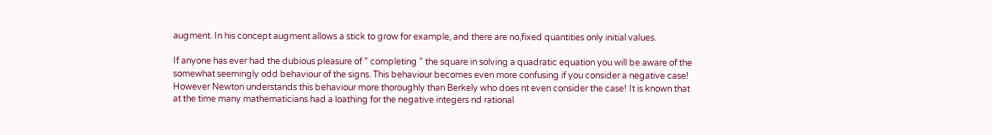augment. In his concept augment allows a stick to grow for example, and there are no,fixed quantities only initial values.

If anyone has ever had the dubious pleasure of ” completing ” the square in solving a quadratic equation you will be aware of the somewhat seemingly odd behaviour of the signs. This behaviour becomes even more confusing if you consider a negative case! However Newton understands this behaviour more thoroughly than Berkely who does nt even consider the case! It is known that at the time many mathematicians had a loathing for the negative integers nd rational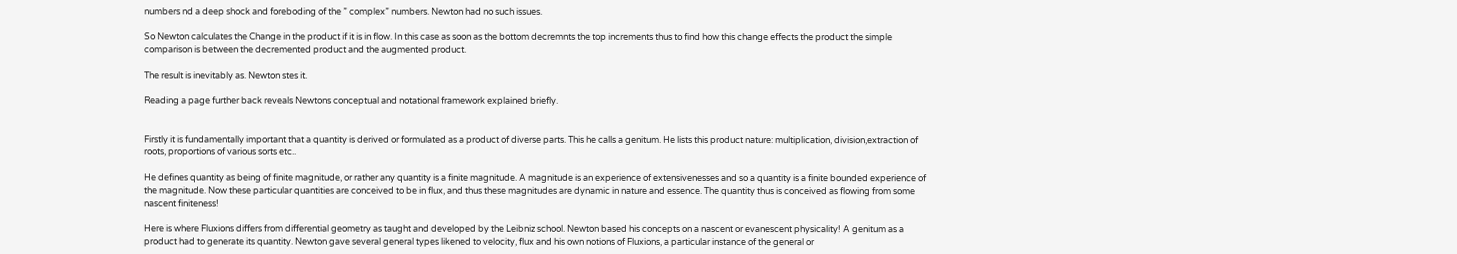numbers nd a deep shock and foreboding of the ” complex” numbers. Newton had no such issues.

So Newton calculates the Change in the product if it is in flow. In this case as soon as the bottom decremnts the top increments thus to find how this change effects the product the simple comparison is between the decremented product and the augmented product.

The result is inevitably as. Newton stes it.

Reading a page further back reveals Newtons conceptual and notational framework explained briefly.


Firstly it is fundamentally important that a quantity is derived or formulated as a product of diverse parts. This he calls a genitum. He lists this product nature: multiplication, division,extraction of roots, proportions of various sorts etc..

He defines quantity as being of finite magnitude, or rather any quantity is a finite magnitude. A magnitude is an experience of extensivenesses and so a quantity is a finite bounded experience of the magnitude. Now these particular quantities are conceived to be in flux, and thus these magnitudes are dynamic in nature and essence. The quantity thus is conceived as flowing from some nascent finiteness!

Here is where Fluxions differs from differential geometry as taught and developed by the Leibniz school. Newton based his concepts on a nascent or evanescent physicality! A genitum as a product had to generate its quantity. Newton gave several general types likened to velocity, flux and his own notions of Fluxions, a particular instance of the general or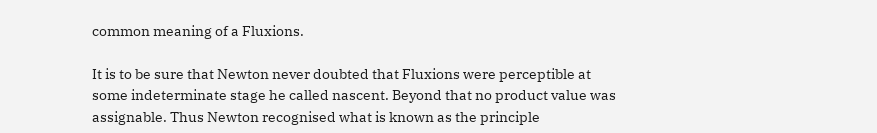common meaning of a Fluxions.

It is to be sure that Newton never doubted that Fluxions were perceptible at some indeterminate stage he called nascent. Beyond that no product value was assignable. Thus Newton recognised what is known as the principle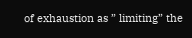of exhaustion as ” limiting” the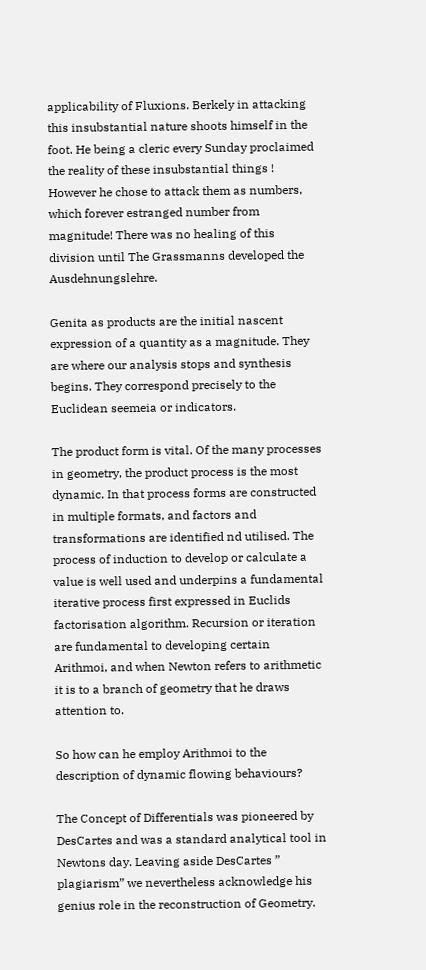applicability of Fluxions. Berkely in attacking this insubstantial nature shoots himself in the foot. He being a cleric every Sunday proclaimed the reality of these insubstantial things ! However he chose to attack them as numbers, which forever estranged number from magnitude! There was no healing of this division until The Grassmanns developed the Ausdehnungslehre.

Genita as products are the initial nascent expression of a quantity as a magnitude. They are where our analysis stops and synthesis begins. They correspond precisely to the Euclidean seemeia or indicators.

The product form is vital. Of the many processes in geometry, the product process is the most dynamic. In that process forms are constructed in multiple formats, and factors and transformations are identified nd utilised. The process of induction to develop or calculate a value is well used and underpins a fundamental iterative process first expressed in Euclids factorisation algorithm. Recursion or iteration are fundamental to developing certain Arithmoi, and when Newton refers to arithmetic it is to a branch of geometry that he draws attention to.

So how can he employ Arithmoi to the description of dynamic flowing behaviours?

The Concept of Differentials was pioneered by DesCartes and was a standard analytical tool in Newtons day. Leaving aside DesCartes ” plagiarism” we nevertheless acknowledge his genius role in the reconstruction of Geometry.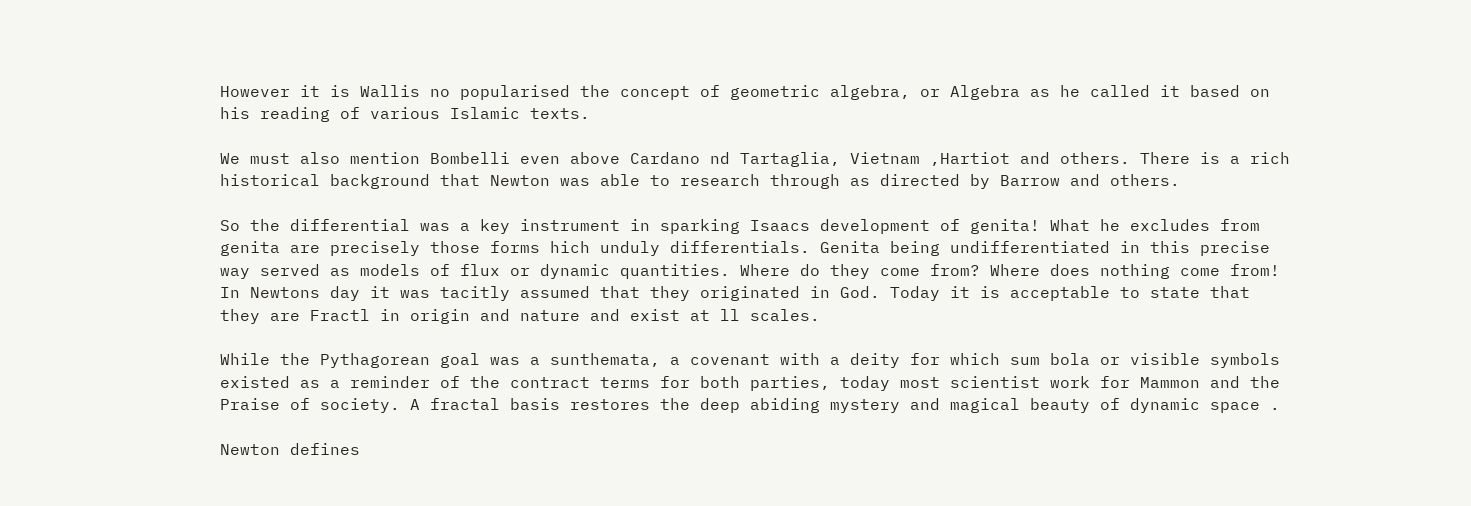However it is Wallis no popularised the concept of geometric algebra, or Algebra as he called it based on his reading of various Islamic texts.

We must also mention Bombelli even above Cardano nd Tartaglia, Vietnam ,Hartiot and others. There is a rich historical background that Newton was able to research through as directed by Barrow and others.

So the differential was a key instrument in sparking Isaacs development of genita! What he excludes from genita are precisely those forms hich unduly differentials. Genita being undifferentiated in this precise way served as models of flux or dynamic quantities. Where do they come from? Where does nothing come from! In Newtons day it was tacitly assumed that they originated in God. Today it is acceptable to state that they are Fractl in origin and nature and exist at ll scales.

While the Pythagorean goal was a sunthemata, a covenant with a deity for which sum bola or visible symbols existed as a reminder of the contract terms for both parties, today most scientist work for Mammon and the Praise of society. A fractal basis restores the deep abiding mystery and magical beauty of dynamic space .

Newton defines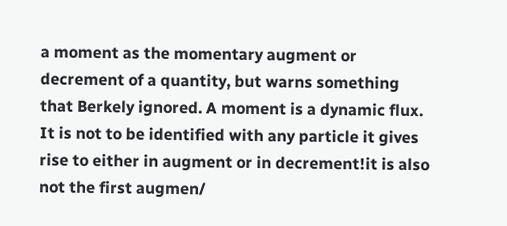a moment as the momentary augment or decrement of a quantity, but warns something that Berkely ignored. A moment is a dynamic flux. It is not to be identified with any particle it gives rise to either in augment or in decrement!it is also not the first augmen/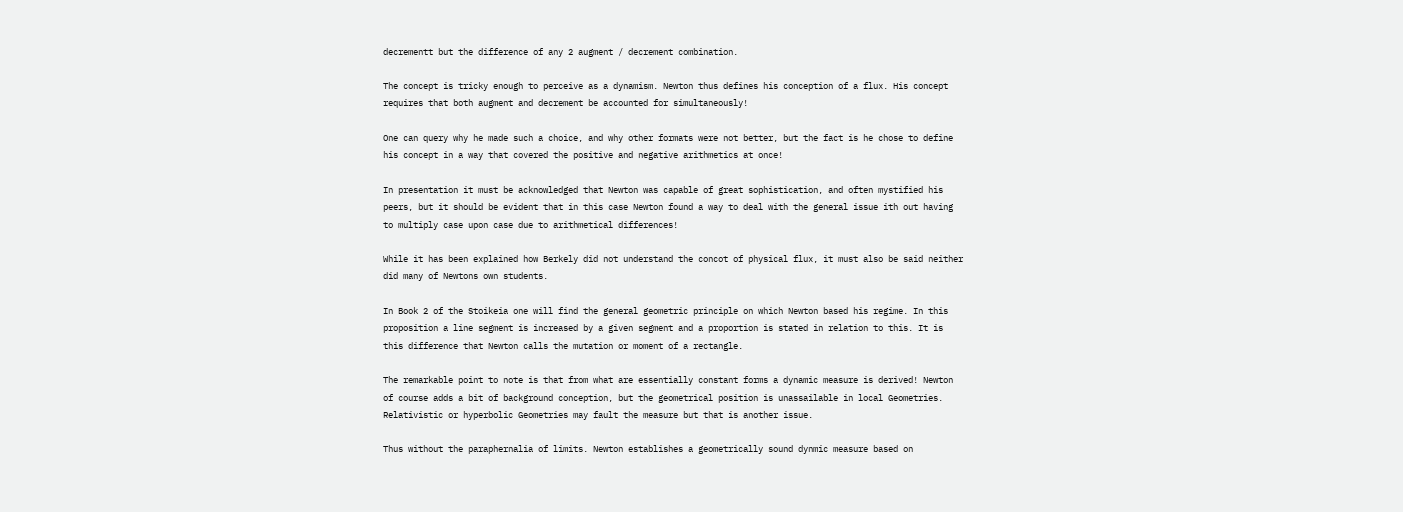decrementt but the difference of any 2 augment / decrement combination.

The concept is tricky enough to perceive as a dynamism. Newton thus defines his conception of a flux. His concept requires that both augment and decrement be accounted for simultaneously!

One can query why he made such a choice, and why other formats were not better, but the fact is he chose to define his concept in a way that covered the positive and negative arithmetics at once!

In presentation it must be acknowledged that Newton was capable of great sophistication, and often mystified his peers, but it should be evident that in this case Newton found a way to deal with the general issue ith out having to multiply case upon case due to arithmetical differences!

While it has been explained how Berkely did not understand the concot of physical flux, it must also be said neither did many of Newtons own students.

In Book 2 of the Stoikeia one will find the general geometric principle on which Newton based his regime. In this proposition a line segment is increased by a given segment and a proportion is stated in relation to this. It is this difference that Newton calls the mutation or moment of a rectangle.

The remarkable point to note is that from what are essentially constant forms a dynamic measure is derived! Newton of course adds a bit of background conception, but the geometrical position is unassailable in local Geometries. Relativistic or hyperbolic Geometries may fault the measure but that is another issue.

Thus without the paraphernalia of limits. Newton establishes a geometrically sound dynmic measure based on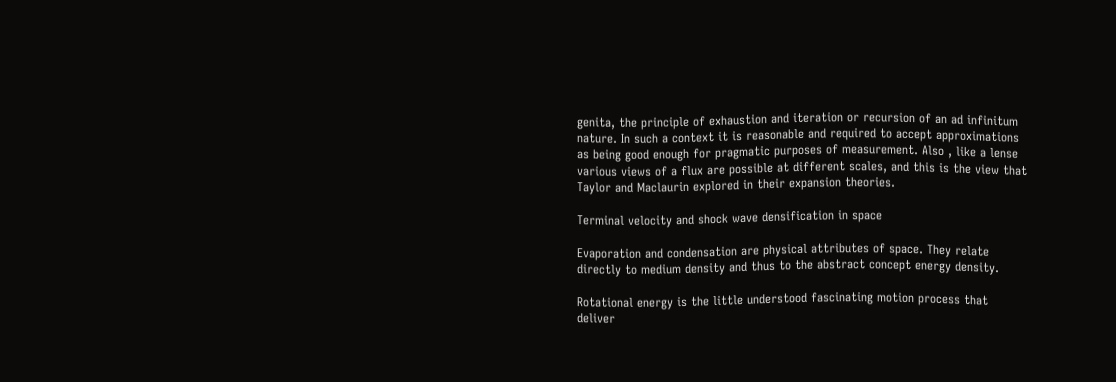genita, the principle of exhaustion and iteration or recursion of an ad infinitum nature. In such a context it is reasonable and required to accept approximations as being good enough for pragmatic purposes of measurement. Also , like a lense various views of a flux are possible at different scales, and this is the view that Taylor and Maclaurin explored in their expansion theories.

Terminal velocity and shock wave densification in space

Evaporation and condensation are physical attributes of space. They relate directly to medium density and thus to the abstract concept energy density.

Rotational energy is the little understood fascinating motion process that deliver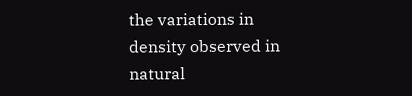the variations in density observed in natural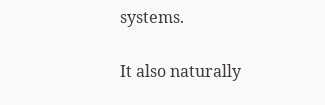systems.

It also naturally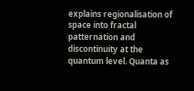explains regionalisation of space into fractal patternation and discontinuity at the quantum level. Quanta as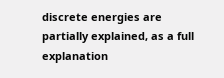discrete energies are partially explained, as a full explanation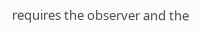requires the observer and the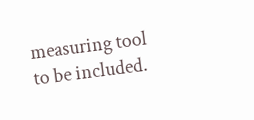measuring tool to be included.